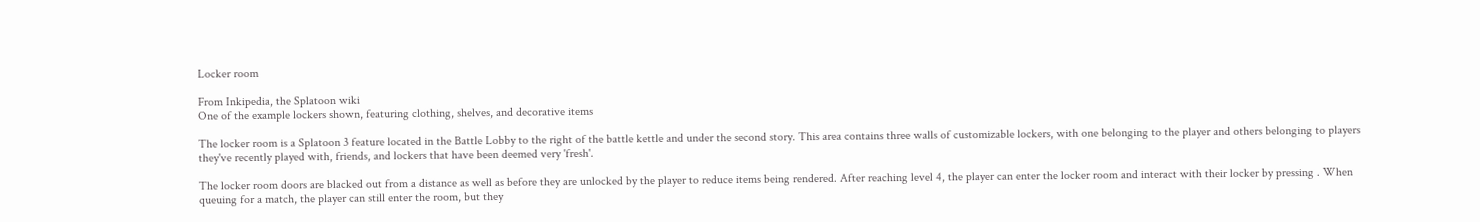Locker room

From Inkipedia, the Splatoon wiki
One of the example lockers shown, featuring clothing, shelves, and decorative items

The locker room is a Splatoon 3 feature located in the Battle Lobby to the right of the battle kettle and under the second story. This area contains three walls of customizable lockers, with one belonging to the player and others belonging to players they've recently played with, friends, and lockers that have been deemed very 'fresh'.

The locker room doors are blacked out from a distance as well as before they are unlocked by the player to reduce items being rendered. After reaching level 4, the player can enter the locker room and interact with their locker by pressing . When queuing for a match, the player can still enter the room, but they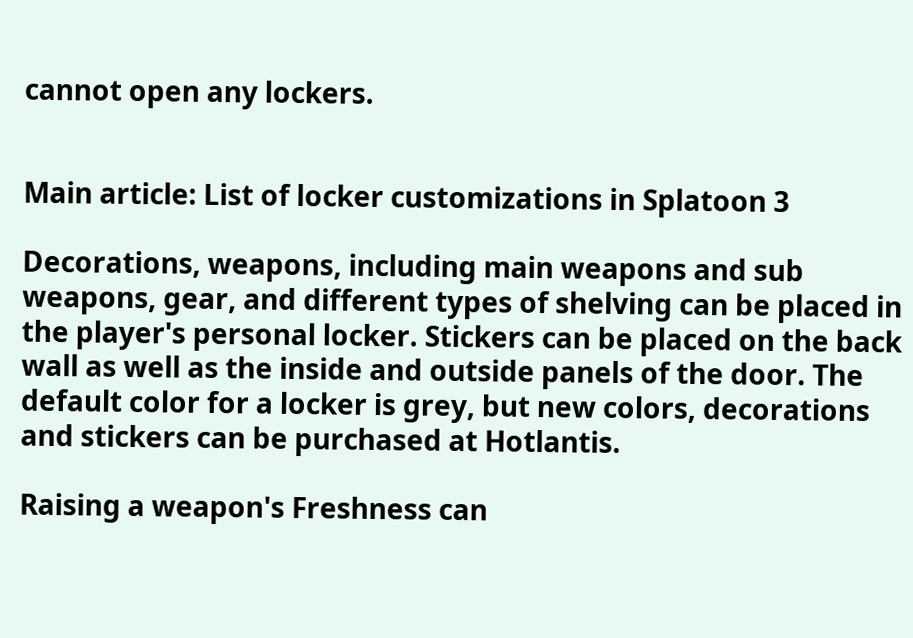cannot open any lockers.


Main article: List of locker customizations in Splatoon 3

Decorations, weapons, including main weapons and sub weapons, gear, and different types of shelving can be placed in the player's personal locker. Stickers can be placed on the back wall as well as the inside and outside panels of the door. The default color for a locker is grey, but new colors, decorations and stickers can be purchased at Hotlantis.

Raising a weapon's Freshness can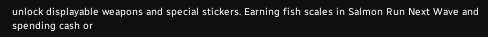unlock displayable weapons and special stickers. Earning fish scales in Salmon Run Next Wave and spending cash or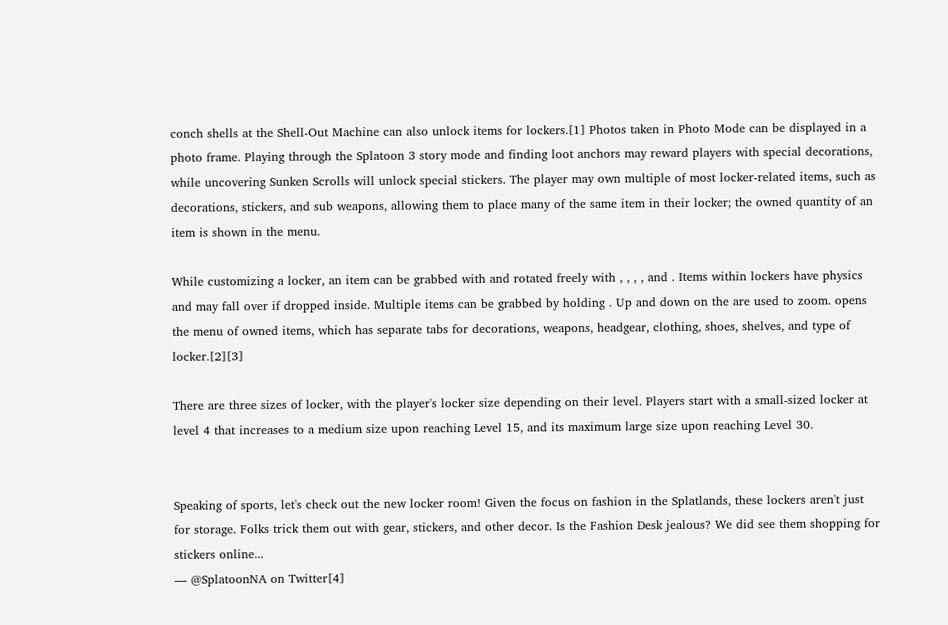conch shells at the Shell-Out Machine can also unlock items for lockers.[1] Photos taken in Photo Mode can be displayed in a photo frame. Playing through the Splatoon 3 story mode and finding loot anchors may reward players with special decorations, while uncovering Sunken Scrolls will unlock special stickers. The player may own multiple of most locker-related items, such as decorations, stickers, and sub weapons, allowing them to place many of the same item in their locker; the owned quantity of an item is shown in the menu.

While customizing a locker, an item can be grabbed with and rotated freely with , , , , and . Items within lockers have physics and may fall over if dropped inside. Multiple items can be grabbed by holding . Up and down on the are used to zoom. opens the menu of owned items, which has separate tabs for decorations, weapons, headgear, clothing, shoes, shelves, and type of locker.[2][3]

There are three sizes of locker, with the player's locker size depending on their level. Players start with a small-sized locker at level 4 that increases to a medium size upon reaching Level 15, and its maximum large size upon reaching Level 30.


Speaking of sports, let's check out the new locker room! Given the focus on fashion in the Splatlands, these lockers aren't just for storage. Folks trick them out with gear, stickers, and other decor. Is the Fashion Desk jealous? We did see them shopping for stickers online...
— @SplatoonNA on Twitter[4]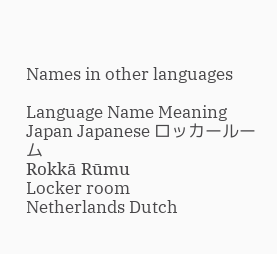Names in other languages

Language Name Meaning
Japan Japanese ロッカールーム
Rokkā Rūmu
Locker room
Netherlands Dutch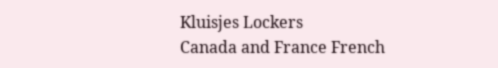Kluisjes Lockers
Canada and France French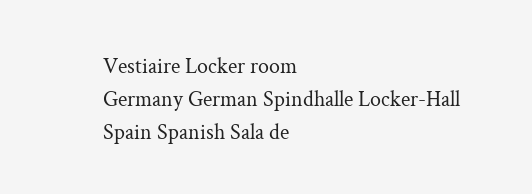Vestiaire Locker room
Germany German Spindhalle Locker-Hall
Spain Spanish Sala de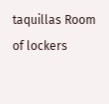taquillas Room of lockers